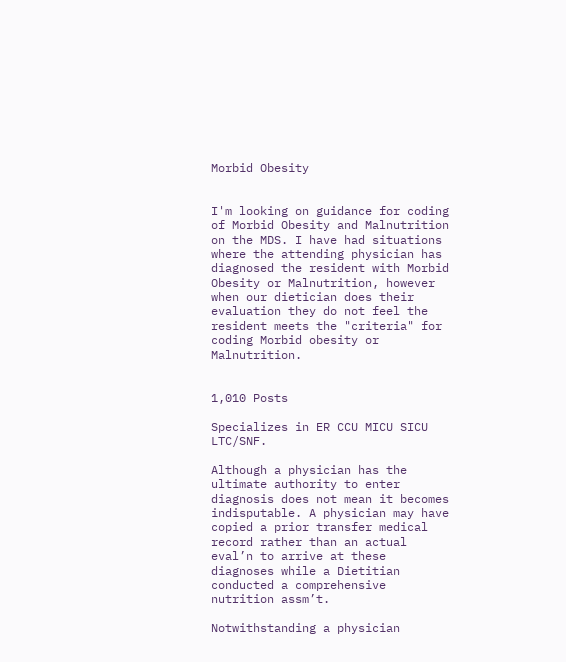Morbid Obesity


I'm looking on guidance for coding of Morbid Obesity and Malnutrition on the MDS. I have had situations where the attending physician has diagnosed the resident with Morbid Obesity or Malnutrition, however when our dietician does their evaluation they do not feel the resident meets the "criteria" for coding Morbid obesity or Malnutrition.


1,010 Posts

Specializes in ER CCU MICU SICU LTC/SNF.

Although a physician has the ultimate authority to enter diagnosis does not mean it becomes indisputable. A physician may have copied a prior transfer medical record rather than an actual eval’n to arrive at these diagnoses while a Dietitian conducted a comprehensive nutrition assm’t.

Notwithstanding a physician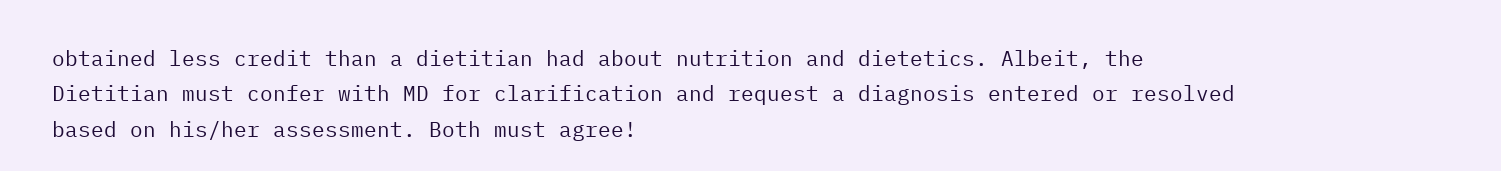obtained less credit than a dietitian had about nutrition and dietetics. Albeit, the Dietitian must confer with MD for clarification and request a diagnosis entered or resolved based on his/her assessment. Both must agree!